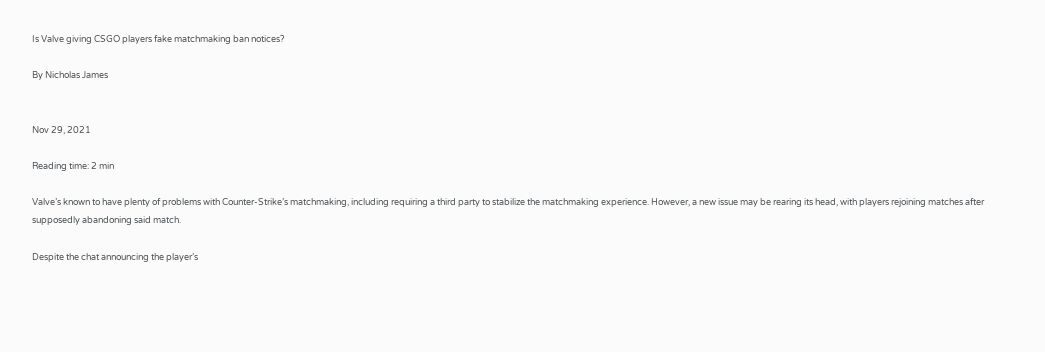Is Valve giving CSGO players fake matchmaking ban notices?

By Nicholas James


Nov 29, 2021

Reading time: 2 min

Valve’s known to have plenty of problems with Counter-Strike’s matchmaking, including requiring a third party to stabilize the matchmaking experience. However, a new issue may be rearing its head, with players rejoining matches after supposedly abandoning said match.

Despite the chat announcing the player’s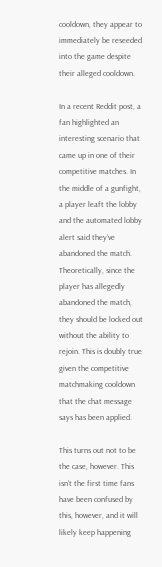cooldown, they appear to immediately be reseeded into the game despite their alleged cooldown.

In a recent Reddit post, a fan highlighted an interesting scenario that came up in one of their competitive matches. In the middle of a gunfight, a player leaft the lobby and the automated lobby alert said they’ve abandoned the match. Theoretically, since the player has allegedly abandoned the match, they should be locked out without the ability to rejoin. This is doubly true given the competitive matchmaking cooldown that the chat message says has been applied.

This turns out not to be the case, however. This isn’t the first time fans have been confused by this, however, and it will likely keep happening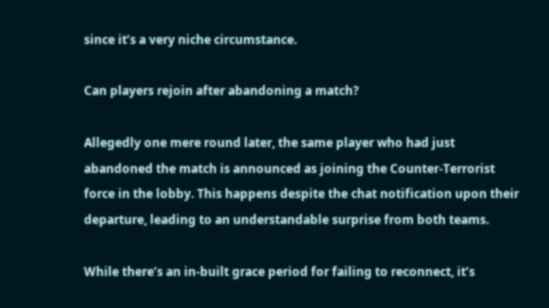since it’s a very niche circumstance.

Can players rejoin after abandoning a match?

Allegedly one mere round later, the same player who had just abandoned the match is announced as joining the Counter-Terrorist force in the lobby. This happens despite the chat notification upon their departure, leading to an understandable surprise from both teams.

While there’s an in-built grace period for failing to reconnect, it’s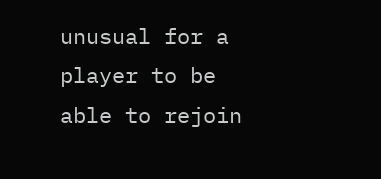unusual for a player to be able to rejoin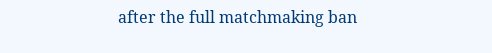after the full matchmaking ban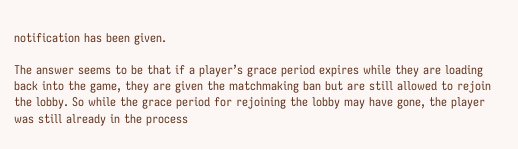notification has been given.

The answer seems to be that if a player’s grace period expires while they are loading back into the game, they are given the matchmaking ban but are still allowed to rejoin the lobby. So while the grace period for rejoining the lobby may have gone, the player was still already in the process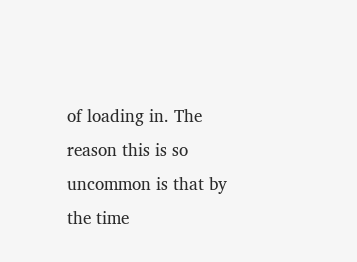of loading in. The reason this is so uncommon is that by the time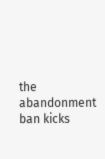the abandonment ban kicks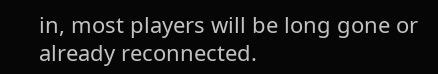in, most players will be long gone or already reconnected.